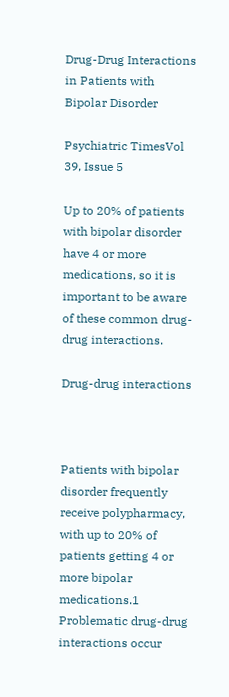Drug-Drug Interactions in Patients with Bipolar Disorder

Psychiatric TimesVol 39, Issue 5

Up to 20% of patients with bipolar disorder have 4 or more medications, so it is important to be aware of these common drug-drug interactions.

Drug-drug interactions



Patients with bipolar disorder frequently receive polypharmacy, with up to 20% of patients getting 4 or more bipolar medications.1 Problematic drug-drug interactions occur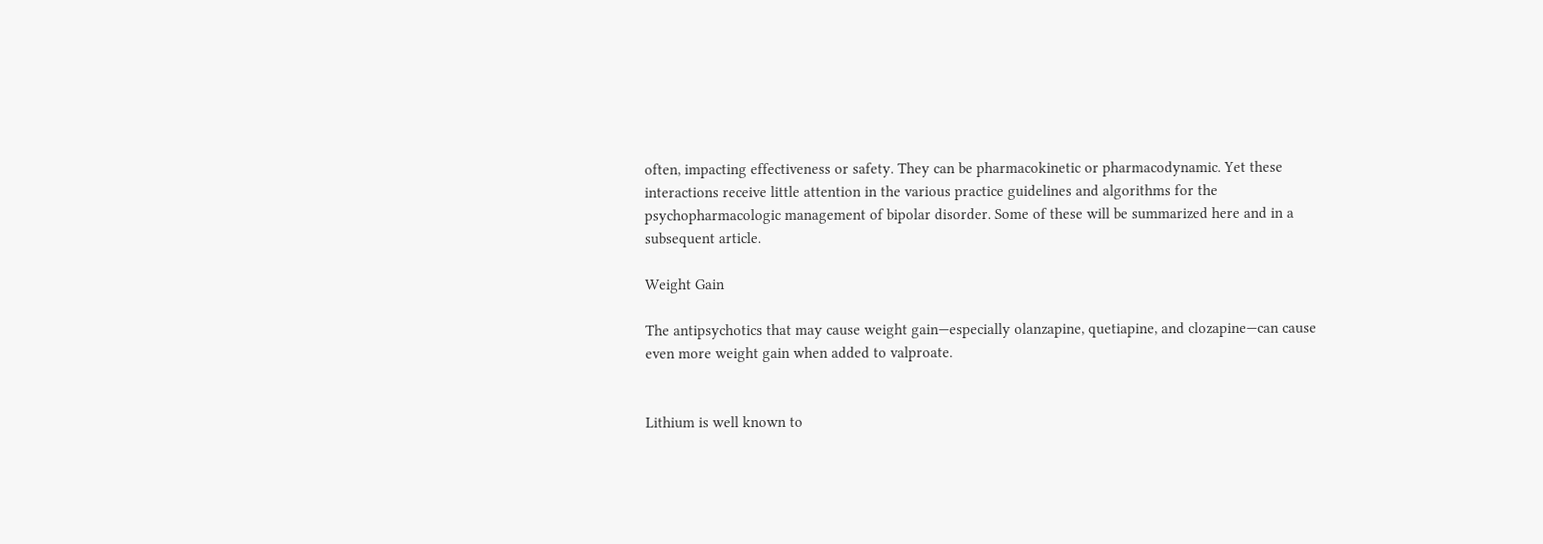often, impacting effectiveness or safety. They can be pharmacokinetic or pharmacodynamic. Yet these interactions receive little attention in the various practice guidelines and algorithms for the psychopharmacologic management of bipolar disorder. Some of these will be summarized here and in a subsequent article.

Weight Gain

The antipsychotics that may cause weight gain—especially olanzapine, quetiapine, and clozapine—can cause even more weight gain when added to valproate.


Lithium is well known to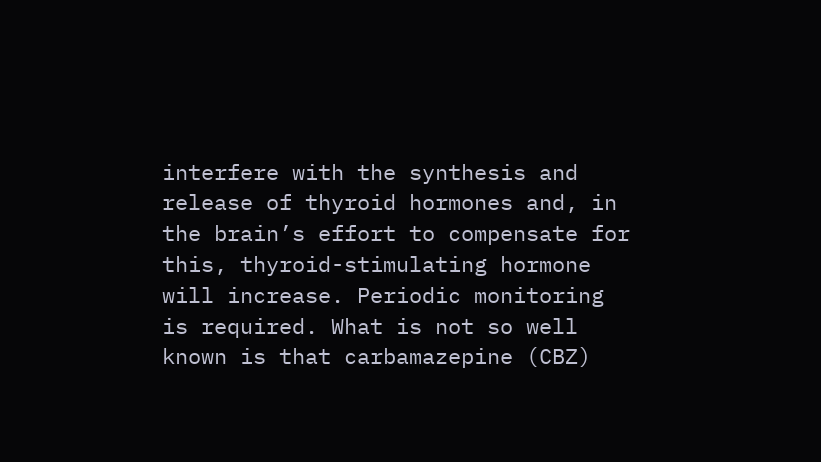interfere with the synthesis and release of thyroid hormones and, in the brain’s effort to compensate for this, thyroid-stimulating hormone will increase. Periodic monitoring is required. What is not so well known is that carbamazepine (CBZ)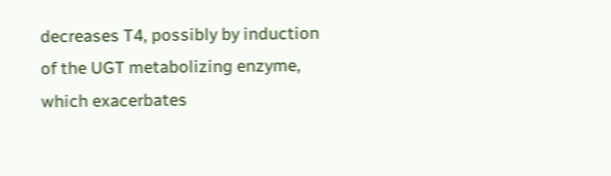decreases T4, possibly by induction of the UGT metabolizing enzyme, which exacerbates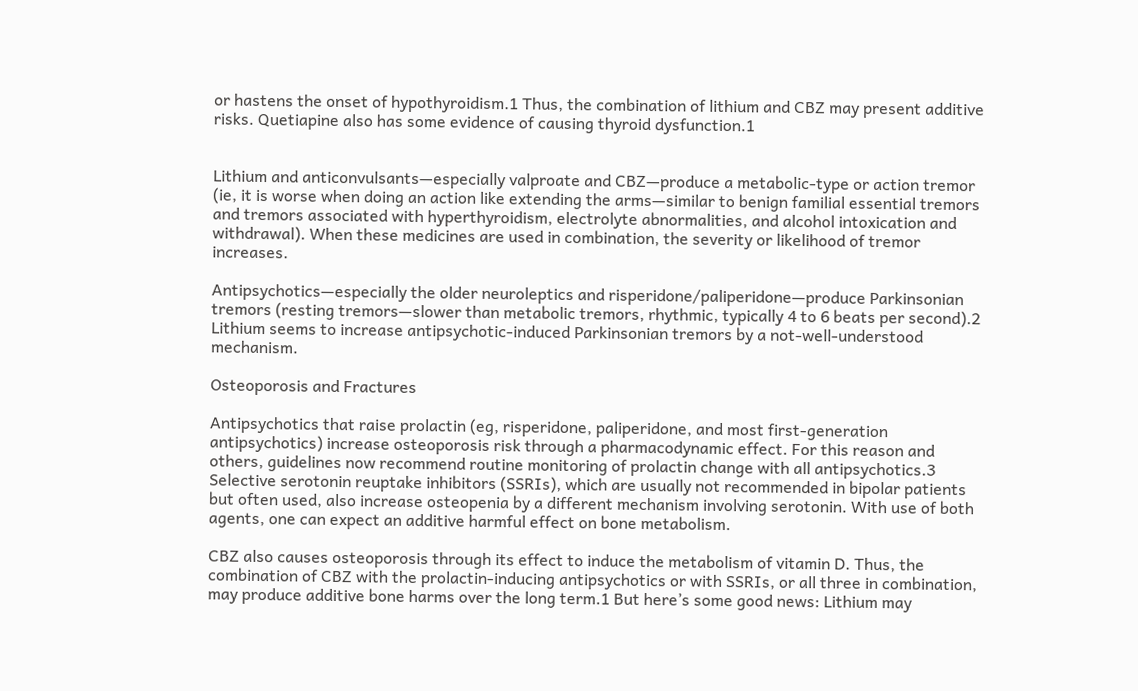or hastens the onset of hypothyroidism.1 Thus, the combination of lithium and CBZ may present additive risks. Quetiapine also has some evidence of causing thyroid dysfunction.1


Lithium and anticonvulsants—especially valproate and CBZ—produce a metabolic-type or action tremor (ie, it is worse when doing an action like extending the arms—similar to benign familial essential tremors and tremors associated with hyperthyroidism, electrolyte abnormalities, and alcohol intoxication and withdrawal). When these medicines are used in combination, the severity or likelihood of tremor increases.

Antipsychotics—especially the older neuroleptics and risperidone/paliperidone—produce Parkinsonian tremors (resting tremors—slower than metabolic tremors, rhythmic, typically 4 to 6 beats per second).2 Lithium seems to increase antipsychotic-induced Parkinsonian tremors by a not-well-understood mechanism.

Osteoporosis and Fractures

Antipsychotics that raise prolactin (eg, risperidone, paliperidone, and most first-generation antipsychotics) increase osteoporosis risk through a pharmacodynamic effect. For this reason and others, guidelines now recommend routine monitoring of prolactin change with all antipsychotics.3 Selective serotonin reuptake inhibitors (SSRIs), which are usually not recommended in bipolar patients but often used, also increase osteopenia by a different mechanism involving serotonin. With use of both agents, one can expect an additive harmful effect on bone metabolism.

CBZ also causes osteoporosis through its effect to induce the metabolism of vitamin D. Thus, the combination of CBZ with the prolactin-inducing antipsychotics or with SSRIs, or all three in combination, may produce additive bone harms over the long term.1 But here’s some good news: Lithium may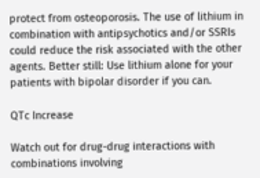protect from osteoporosis. The use of lithium in combination with antipsychotics and/or SSRIs could reduce the risk associated with the other agents. Better still: Use lithium alone for your patients with bipolar disorder if you can.

QTc Increase

Watch out for drug-drug interactions with combinations involving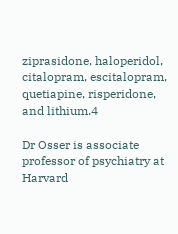ziprasidone, haloperidol, citalopram, escitalopram, quetiapine, risperidone, and lithium.4

Dr Osser is associate professor of psychiatry at Harvard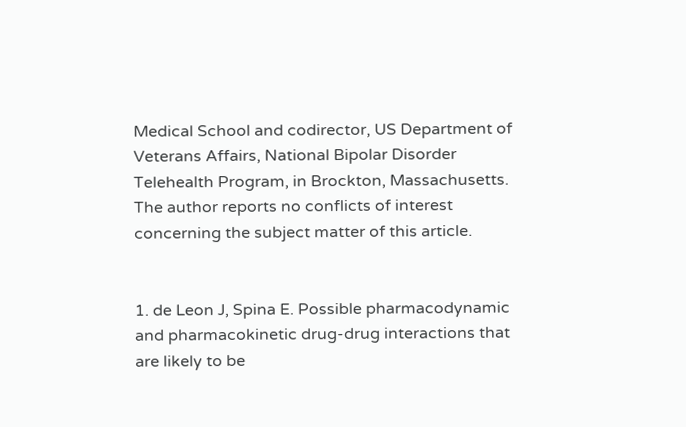Medical School and codirector, US Department of Veterans Affairs, National Bipolar Disorder Telehealth Program, in Brockton, Massachusetts. The author reports no conflicts of interest concerning the subject matter of this article.


1. de Leon J, Spina E. Possible pharmacodynamic and pharmacokinetic drug-drug interactions that are likely to be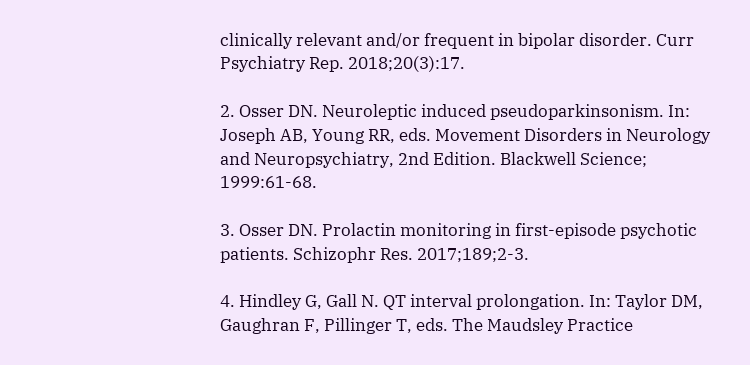clinically relevant and/or frequent in bipolar disorder. Curr Psychiatry Rep. 2018;20(3):17.

2. Osser DN. Neuroleptic induced pseudoparkinsonism. In: Joseph AB, Young RR, eds. Movement Disorders in Neurology and Neuropsychiatry, 2nd Edition. Blackwell Science; 1999:61-68.

3. Osser DN. Prolactin monitoring in first-episode psychotic patients. Schizophr Res. 2017;189;2-3.

4. Hindley G, Gall N. QT interval prolongation. In: Taylor DM, Gaughran F, Pillinger T, eds. The Maudsley Practice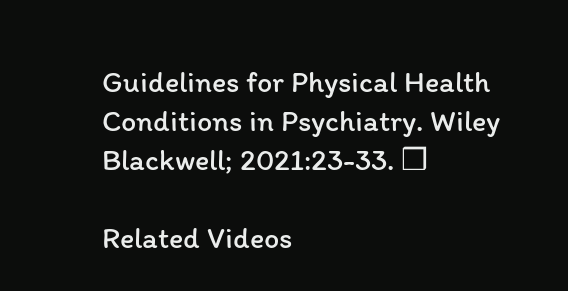Guidelines for Physical Health Conditions in Psychiatry. Wiley Blackwell; 2021:23-33. ❒

Related Videos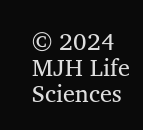© 2024 MJH Life Sciences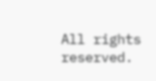All rights reserved.